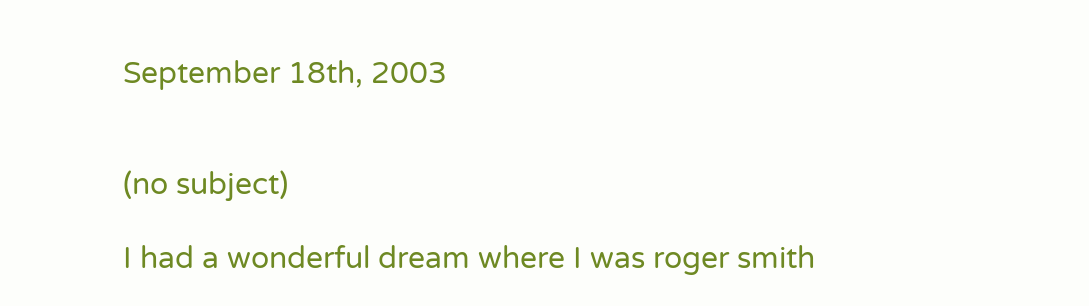September 18th, 2003


(no subject)

I had a wonderful dream where I was roger smith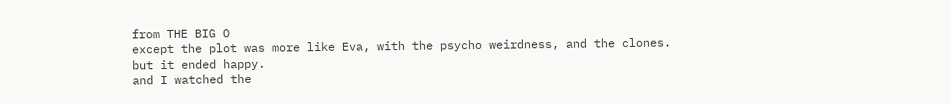from THE BIG O
except the plot was more like Eva, with the psycho weirdness, and the clones.
but it ended happy.
and I watched the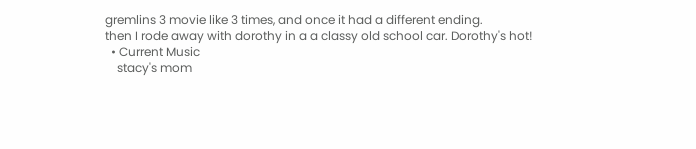gremlins 3 movie like 3 times, and once it had a different ending.
then I rode away with dorothy in a a classy old school car. Dorothy's hot!
  • Current Music
    stacy's mom